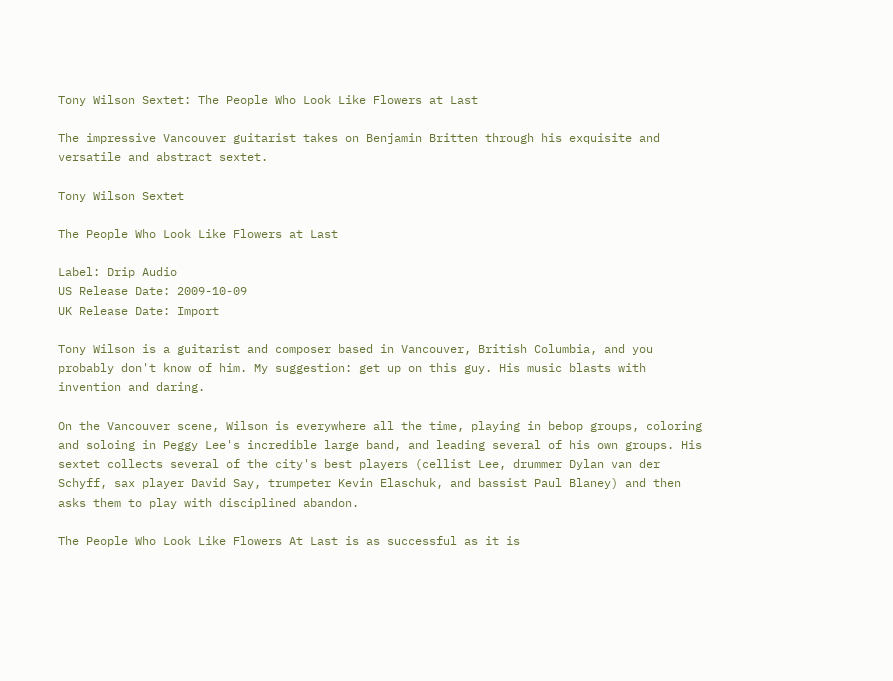Tony Wilson Sextet: The People Who Look Like Flowers at Last

The impressive Vancouver guitarist takes on Benjamin Britten through his exquisite and versatile and abstract sextet.

Tony Wilson Sextet

The People Who Look Like Flowers at Last

Label: Drip Audio
US Release Date: 2009-10-09
UK Release Date: Import

Tony Wilson is a guitarist and composer based in Vancouver, British Columbia, and you probably don't know of him. My suggestion: get up on this guy. His music blasts with invention and daring.

On the Vancouver scene, Wilson is everywhere all the time, playing in bebop groups, coloring and soloing in Peggy Lee's incredible large band, and leading several of his own groups. His sextet collects several of the city's best players (cellist Lee, drummer Dylan van der Schyff, sax player David Say, trumpeter Kevin Elaschuk, and bassist Paul Blaney) and then asks them to play with disciplined abandon.

The People Who Look Like Flowers At Last is as successful as it is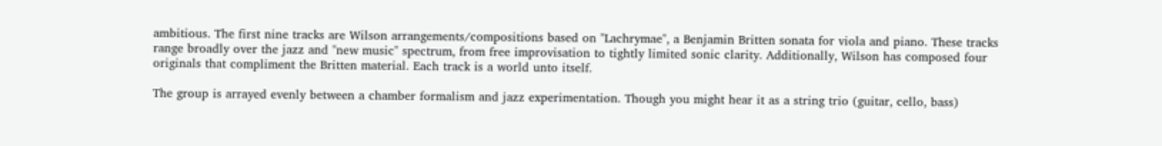ambitious. The first nine tracks are Wilson arrangements/compositions based on "Lachrymae", a Benjamin Britten sonata for viola and piano. These tracks range broadly over the jazz and "new music" spectrum, from free improvisation to tightly limited sonic clarity. Additionally, Wilson has composed four originals that compliment the Britten material. Each track is a world unto itself.

The group is arrayed evenly between a chamber formalism and jazz experimentation. Though you might hear it as a string trio (guitar, cello, bass)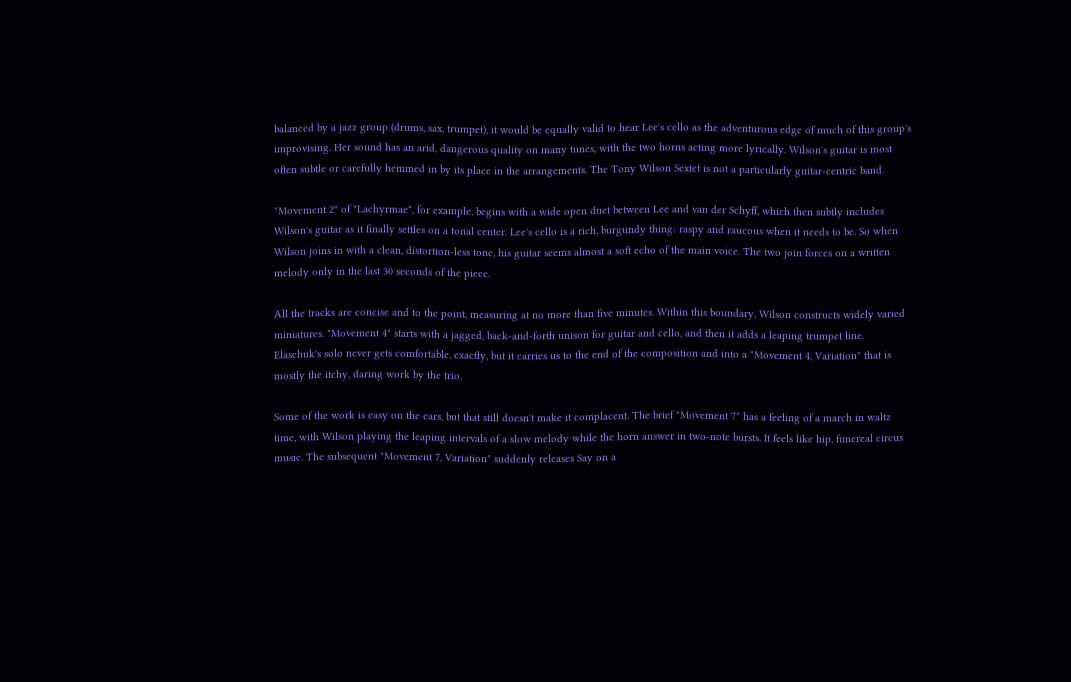balanced by a jazz group (drums, sax, trumpet), it would be equally valid to hear Lee's cello as the adventurous edge of much of this group's improvising. Her sound has an arid, dangerous quality on many tunes, with the two horns acting more lyrically. Wilson's guitar is most often subtle or carefully hemmed in by its place in the arrangements. The Tony Wilson Sextet is not a particularly guitar-centric band.

"Movement 2" of "Lachyrmae", for example, begins with a wide open duet between Lee and van der Schyff, which then subtly includes Wilson's guitar as it finally settles on a tonal center. Lee's cello is a rich, burgundy thing: raspy and raucous when it needs to be. So when Wilson joins in with a clean, distortion-less tone, his guitar seems almost a soft echo of the main voice. The two join forces on a written melody only in the last 30 seconds of the piece.

All the tracks are concise and to the point, measuring at no more than five minutes. Within this boundary, Wilson constructs widely varied miniatures. "Movement 4" starts with a jagged, back-and-forth unison for guitar and cello, and then it adds a leaping trumpet line. Elaschuk's solo never gets comfortable, exactly, but it carries us to the end of the composition and into a "Movement 4, Variation" that is mostly the itchy, daring work by the trio.

Some of the work is easy on the ears, but that still doesn't make it complacent. The brief "Movement 7" has a feeling of a march in waltz time, with Wilson playing the leaping intervals of a slow melody while the horn answer in two-note bursts. It feels like hip, funereal circus music. The subsequent "Movement 7, Variation" suddenly releases Say on a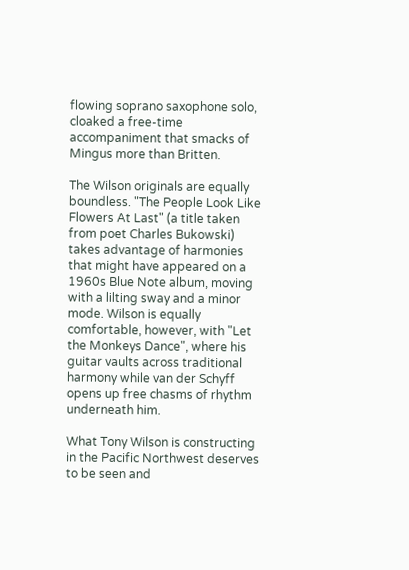flowing soprano saxophone solo, cloaked a free-time accompaniment that smacks of Mingus more than Britten.

The Wilson originals are equally boundless. "The People Look Like Flowers At Last" (a title taken from poet Charles Bukowski) takes advantage of harmonies that might have appeared on a 1960s Blue Note album, moving with a lilting sway and a minor mode. Wilson is equally comfortable, however, with "Let the Monkeys Dance", where his guitar vaults across traditional harmony while van der Schyff opens up free chasms of rhythm underneath him.

What Tony Wilson is constructing in the Pacific Northwest deserves to be seen and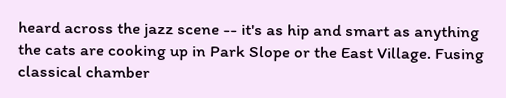heard across the jazz scene -- it's as hip and smart as anything the cats are cooking up in Park Slope or the East Village. Fusing classical chamber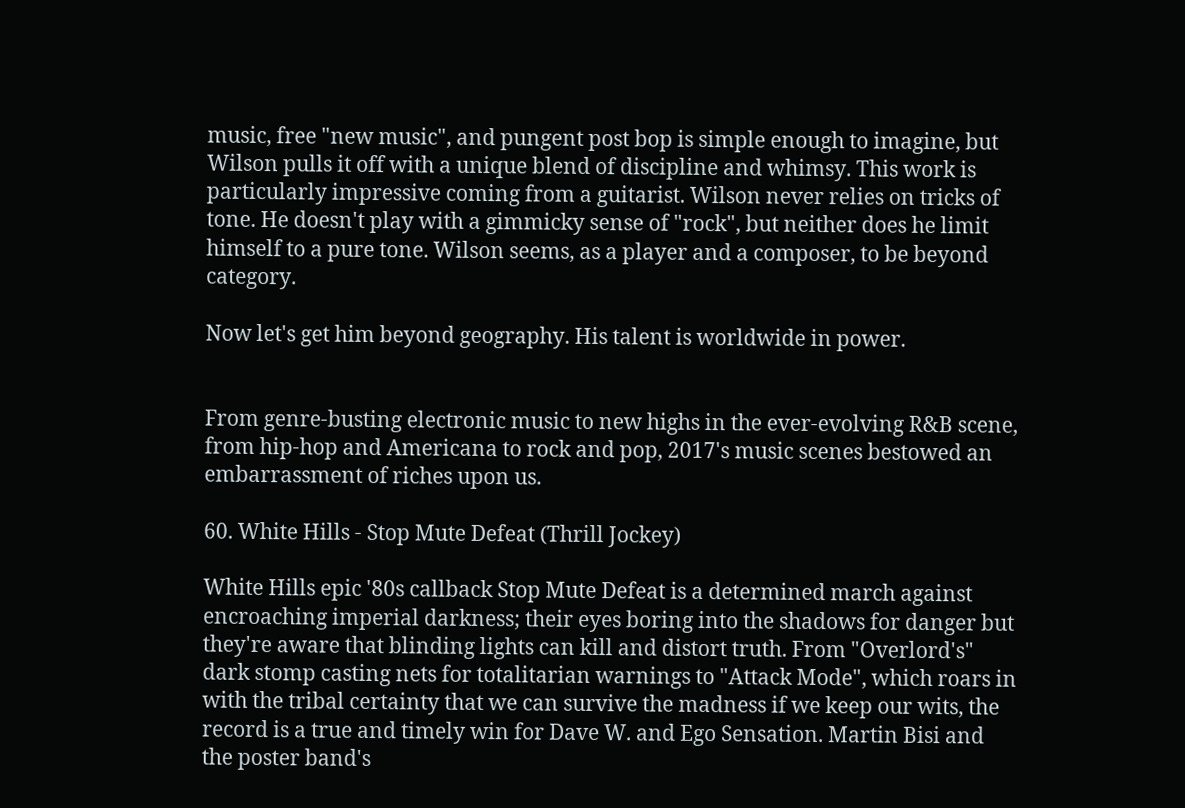music, free "new music", and pungent post bop is simple enough to imagine, but Wilson pulls it off with a unique blend of discipline and whimsy. This work is particularly impressive coming from a guitarist. Wilson never relies on tricks of tone. He doesn't play with a gimmicky sense of "rock", but neither does he limit himself to a pure tone. Wilson seems, as a player and a composer, to be beyond category.

Now let's get him beyond geography. His talent is worldwide in power.


From genre-busting electronic music to new highs in the ever-evolving R&B scene, from hip-hop and Americana to rock and pop, 2017's music scenes bestowed an embarrassment of riches upon us.

60. White Hills - Stop Mute Defeat (Thrill Jockey)

White Hills epic '80s callback Stop Mute Defeat is a determined march against encroaching imperial darkness; their eyes boring into the shadows for danger but they're aware that blinding lights can kill and distort truth. From "Overlord's" dark stomp casting nets for totalitarian warnings to "Attack Mode", which roars in with the tribal certainty that we can survive the madness if we keep our wits, the record is a true and timely win for Dave W. and Ego Sensation. Martin Bisi and the poster band's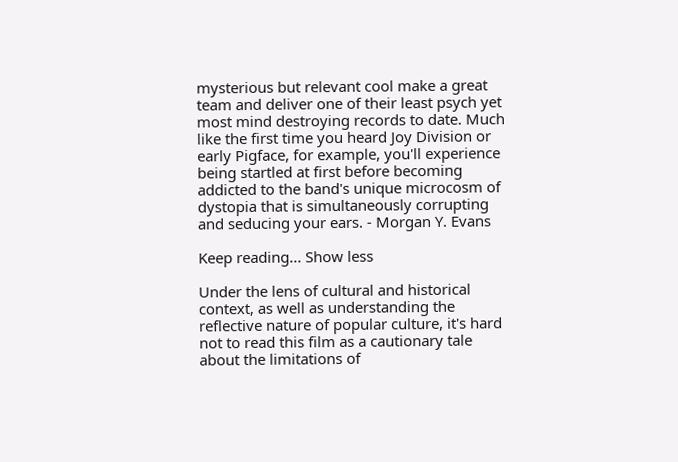mysterious but relevant cool make a great team and deliver one of their least psych yet most mind destroying records to date. Much like the first time you heard Joy Division or early Pigface, for example, you'll experience being startled at first before becoming addicted to the band's unique microcosm of dystopia that is simultaneously corrupting and seducing your ears. - Morgan Y. Evans

Keep reading... Show less

Under the lens of cultural and historical context, as well as understanding the reflective nature of popular culture, it's hard not to read this film as a cautionary tale about the limitations of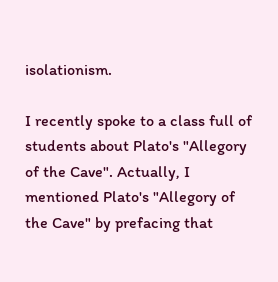isolationism.

I recently spoke to a class full of students about Plato's "Allegory of the Cave". Actually, I mentioned Plato's "Allegory of the Cave" by prefacing that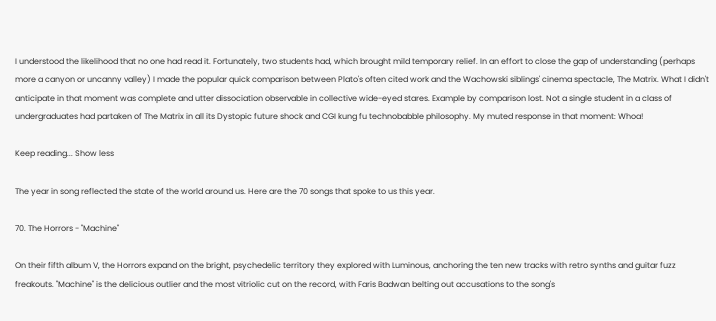I understood the likelihood that no one had read it. Fortunately, two students had, which brought mild temporary relief. In an effort to close the gap of understanding (perhaps more a canyon or uncanny valley) I made the popular quick comparison between Plato's often cited work and the Wachowski siblings' cinema spectacle, The Matrix. What I didn't anticipate in that moment was complete and utter dissociation observable in collective wide-eyed stares. Example by comparison lost. Not a single student in a class of undergraduates had partaken of The Matrix in all its Dystopic future shock and CGI kung fu technobabble philosophy. My muted response in that moment: Whoa!

Keep reading... Show less

The year in song reflected the state of the world around us. Here are the 70 songs that spoke to us this year.

70. The Horrors - "Machine"

On their fifth album V, the Horrors expand on the bright, psychedelic territory they explored with Luminous, anchoring the ten new tracks with retro synths and guitar fuzz freakouts. "Machine" is the delicious outlier and the most vitriolic cut on the record, with Faris Badwan belting out accusations to the song's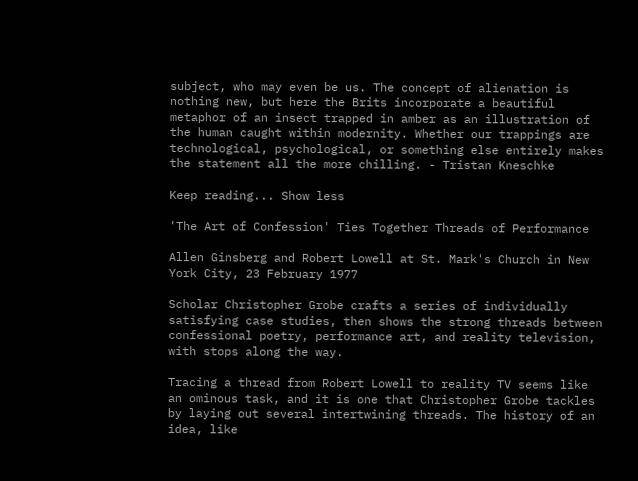subject, who may even be us. The concept of alienation is nothing new, but here the Brits incorporate a beautiful metaphor of an insect trapped in amber as an illustration of the human caught within modernity. Whether our trappings are technological, psychological, or something else entirely makes the statement all the more chilling. - Tristan Kneschke

Keep reading... Show less

'The Art of Confession' Ties Together Threads of Performance

Allen Ginsberg and Robert Lowell at St. Mark's Church in New York City, 23 February 1977

Scholar Christopher Grobe crafts a series of individually satisfying case studies, then shows the strong threads between confessional poetry, performance art, and reality television, with stops along the way.

Tracing a thread from Robert Lowell to reality TV seems like an ominous task, and it is one that Christopher Grobe tackles by laying out several intertwining threads. The history of an idea, like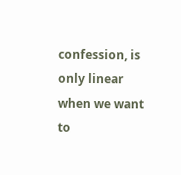confession, is only linear when we want to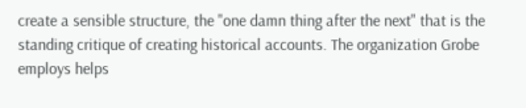create a sensible structure, the "one damn thing after the next" that is the standing critique of creating historical accounts. The organization Grobe employs helps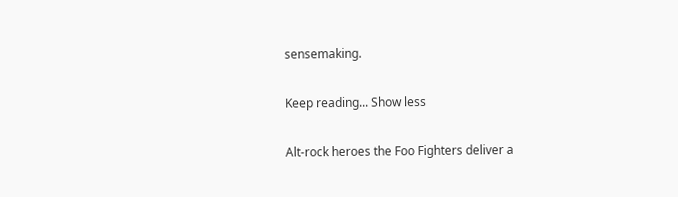sensemaking.

Keep reading... Show less

Alt-rock heroes the Foo Fighters deliver a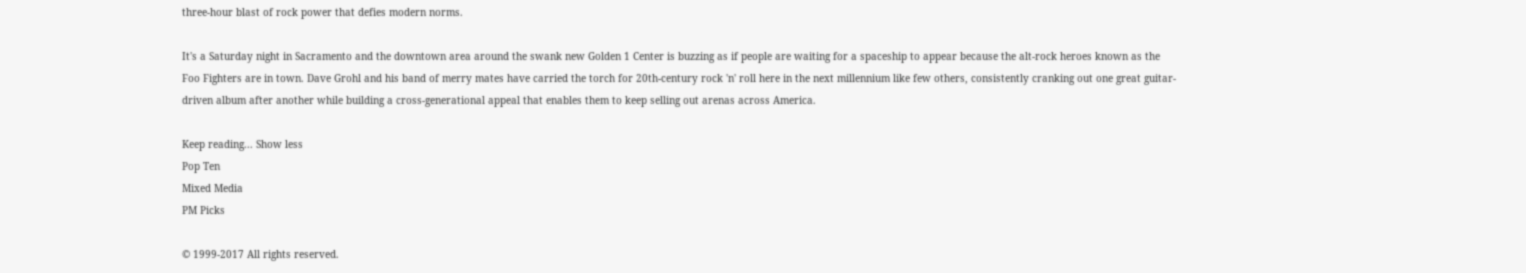three-hour blast of rock power that defies modern norms.

It's a Saturday night in Sacramento and the downtown area around the swank new Golden 1 Center is buzzing as if people are waiting for a spaceship to appear because the alt-rock heroes known as the Foo Fighters are in town. Dave Grohl and his band of merry mates have carried the torch for 20th-century rock 'n' roll here in the next millennium like few others, consistently cranking out one great guitar-driven album after another while building a cross-generational appeal that enables them to keep selling out arenas across America.

Keep reading... Show less
Pop Ten
Mixed Media
PM Picks

© 1999-2017 All rights reserved.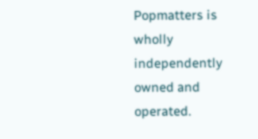Popmatters is wholly independently owned and operated.